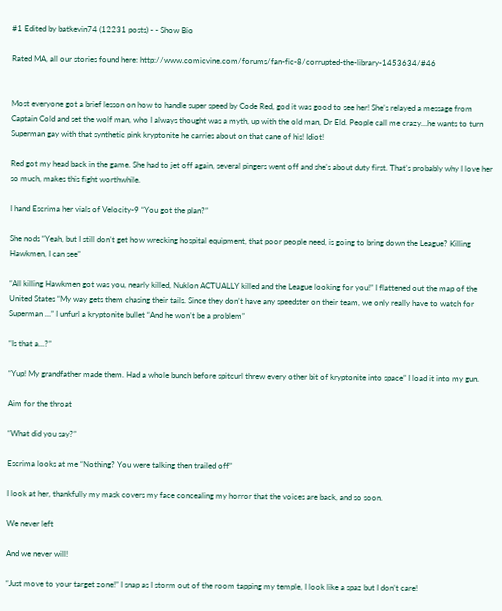#1 Edited by batkevin74 (12231 posts) - - Show Bio

Rated MA, all our stories found here: http://www.comicvine.com/forums/fan-fic-8/corrupted-the-library-1453634/#46


Most everyone got a brief lesson on how to handle super speed by Code Red, god it was good to see her! She’s relayed a message from Captain Cold and set the wolf man, who I always thought was a myth, up with the old man, Dr Eld. People call me crazy…he wants to turn Superman gay with that synthetic pink kryptonite he carries about on that cane of his! Idiot!

Red got my head back in the game. She had to jet off again, several pingers went off and she’s about duty first. That’s probably why I love her so much, makes this fight worthwhile.

I hand Escrima her vials of Velocity-9 “You got the plan?”

She nods “Yeah, but I still don’t get how wrecking hospital equipment, that poor people need, is going to bring down the League? Killing Hawkmen, I can see”

“All killing Hawkmen got was you, nearly killed, Nuklon ACTUALLY killed and the League looking for you!” I flattened out the map of the United States “My way gets them chasing their tails. Since they don’t have any speedster on their team, we only really have to watch for Superman …” I unfurl a kryptonite bullet “And he won’t be a problem”

“Is that a…?”

“Yup! My grandfather made them. Had a whole bunch before spitcurl threw every other bit of kryptonite into space” I load it into my gun.

Aim for the throat

“What did you say?”

Escrima looks at me “Nothing? You were talking then trailed off”

I look at her, thankfully my mask covers my face concealing my horror that the voices are back, and so soon.

We never left

And we never will!

“Just move to your target zone!” I snap as I storm out of the room tapping my temple, I look like a spaz but I don’t care!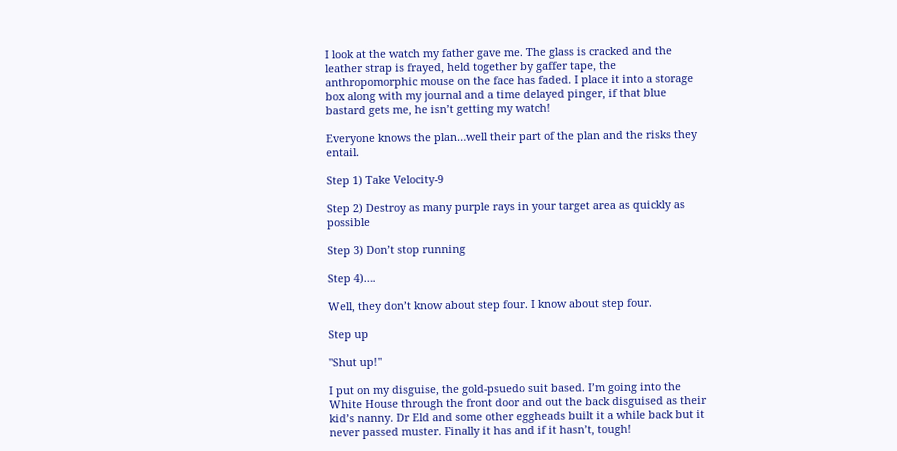I look at the watch my father gave me. The glass is cracked and the leather strap is frayed, held together by gaffer tape, the anthropomorphic mouse on the face has faded. I place it into a storage box along with my journal and a time delayed pinger, if that blue bastard gets me, he isn’t getting my watch!

Everyone knows the plan…well their part of the plan and the risks they entail.

Step 1) Take Velocity-9

Step 2) Destroy as many purple rays in your target area as quickly as possible

Step 3) Don’t stop running

Step 4)….

Well, they don’t know about step four. I know about step four.

Step up

"Shut up!"

I put on my disguise, the gold-psuedo suit based. I’m going into the White House through the front door and out the back disguised as their kid’s nanny. Dr Eld and some other eggheads built it a while back but it never passed muster. Finally it has and if it hasn’t, tough!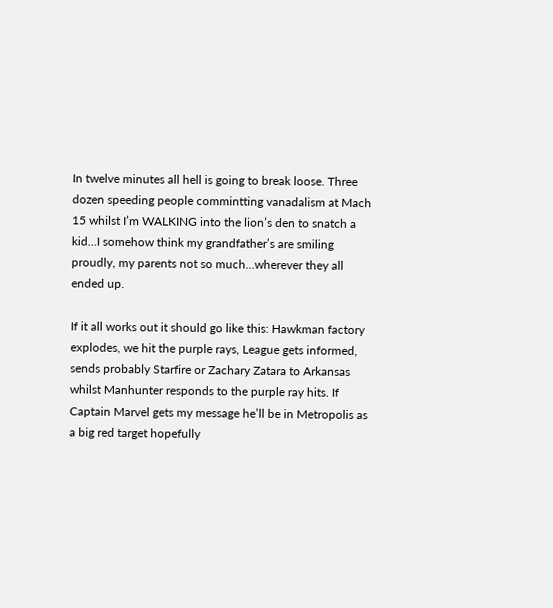In twelve minutes all hell is going to break loose. Three dozen speeding people commintting vanadalism at Mach 15 whilst I’m WALKING into the lion’s den to snatch a kid…I somehow think my grandfather’s are smiling proudly, my parents not so much…wherever they all ended up.

If it all works out it should go like this: Hawkman factory explodes, we hit the purple rays, League gets informed, sends probably Starfire or Zachary Zatara to Arkansas whilst Manhunter responds to the purple ray hits. If Captain Marvel gets my message he’ll be in Metropolis as a big red target hopefully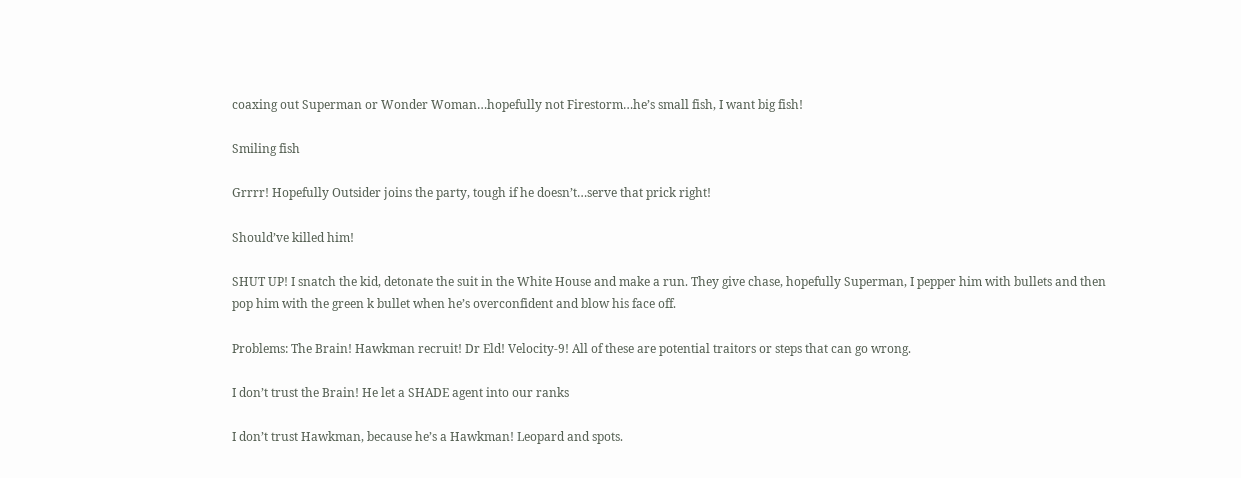coaxing out Superman or Wonder Woman…hopefully not Firestorm…he’s small fish, I want big fish!

Smiling fish

Grrrr! Hopefully Outsider joins the party, tough if he doesn’t…serve that prick right!

Should’ve killed him!

SHUT UP! I snatch the kid, detonate the suit in the White House and make a run. They give chase, hopefully Superman, I pepper him with bullets and then pop him with the green k bullet when he’s overconfident and blow his face off.

Problems: The Brain! Hawkman recruit! Dr Eld! Velocity-9! All of these are potential traitors or steps that can go wrong.

I don’t trust the Brain! He let a SHADE agent into our ranks

I don’t trust Hawkman, because he’s a Hawkman! Leopard and spots.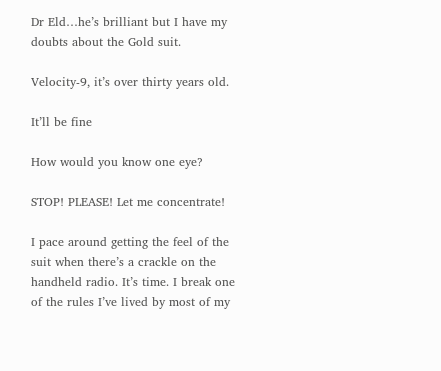Dr Eld…he’s brilliant but I have my doubts about the Gold suit.

Velocity-9, it’s over thirty years old.

It’ll be fine

How would you know one eye?

STOP! PLEASE! Let me concentrate!

I pace around getting the feel of the suit when there’s a crackle on the handheld radio. It’s time. I break one of the rules I’ve lived by most of my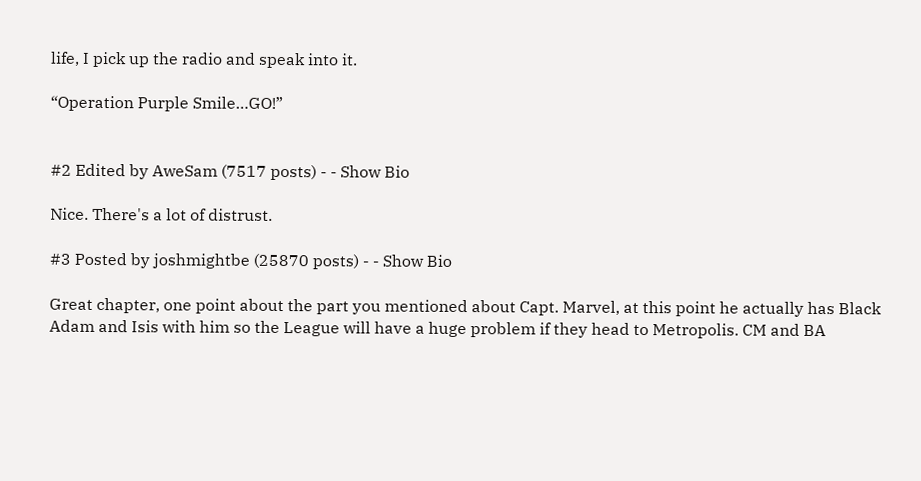life, I pick up the radio and speak into it.

“Operation Purple Smile…GO!”


#2 Edited by AweSam (7517 posts) - - Show Bio

Nice. There's a lot of distrust.

#3 Posted by joshmightbe (25870 posts) - - Show Bio

Great chapter, one point about the part you mentioned about Capt. Marvel, at this point he actually has Black Adam and Isis with him so the League will have a huge problem if they head to Metropolis. CM and BA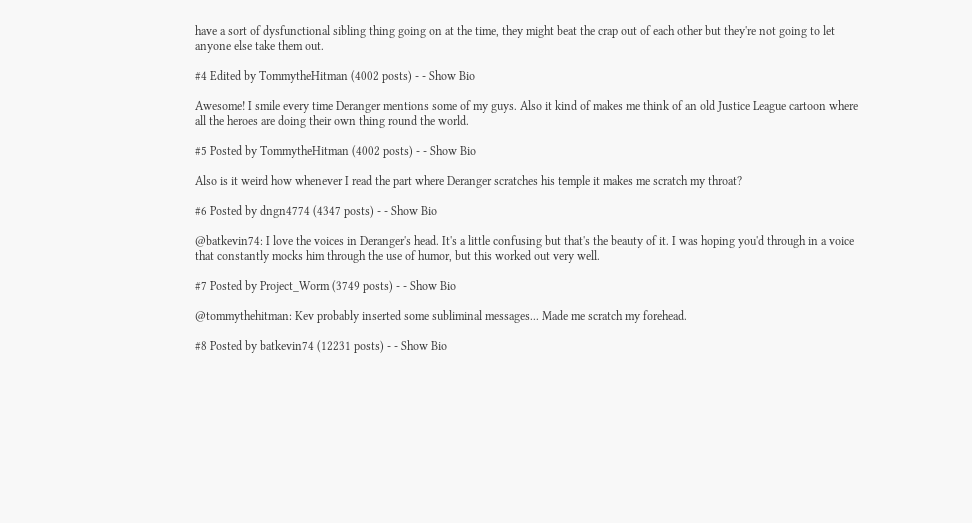have a sort of dysfunctional sibling thing going on at the time, they might beat the crap out of each other but they're not going to let anyone else take them out.

#4 Edited by TommytheHitman (4002 posts) - - Show Bio

Awesome! I smile every time Deranger mentions some of my guys. Also it kind of makes me think of an old Justice League cartoon where all the heroes are doing their own thing round the world.

#5 Posted by TommytheHitman (4002 posts) - - Show Bio

Also is it weird how whenever I read the part where Deranger scratches his temple it makes me scratch my throat?

#6 Posted by dngn4774 (4347 posts) - - Show Bio

@batkevin74: I love the voices in Deranger's head. It's a little confusing but that's the beauty of it. I was hoping you'd through in a voice that constantly mocks him through the use of humor, but this worked out very well.

#7 Posted by Project_Worm (3749 posts) - - Show Bio

@tommythehitman: Kev probably inserted some subliminal messages... Made me scratch my forehead.

#8 Posted by batkevin74 (12231 posts) - - Show Bio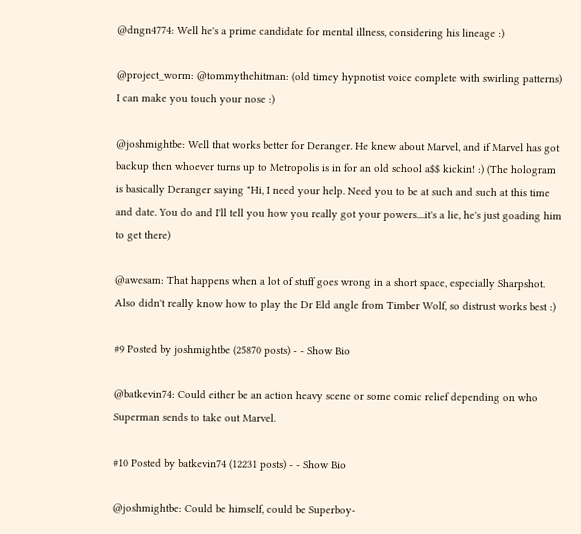@dngn4774: Well he's a prime candidate for mental illness, considering his lineage :)

@project_worm: @tommythehitman: (old timey hypnotist voice complete with swirling patterns) I can make you touch your nose :)

@joshmightbe: Well that works better for Deranger. He knew about Marvel, and if Marvel has got backup then whoever turns up to Metropolis is in for an old school a$$ kickin! :) (The hologram is basically Deranger saying "Hi, I need your help. Need you to be at such and such at this time and date. You do and I'll tell you how you really got your powers....it's a lie, he's just goading him to get there)

@awesam: That happens when a lot of stuff goes wrong in a short space, especially Sharpshot. Also didn't really know how to play the Dr Eld angle from Timber Wolf, so distrust works best :)

#9 Posted by joshmightbe (25870 posts) - - Show Bio

@batkevin74: Could either be an action heavy scene or some comic relief depending on who Superman sends to take out Marvel.

#10 Posted by batkevin74 (12231 posts) - - Show Bio

@joshmightbe: Could be himself, could be Superboy-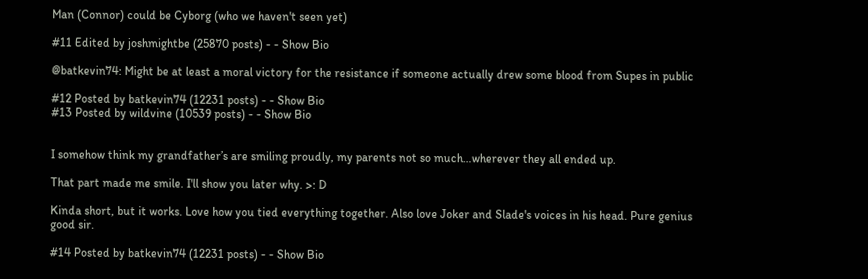Man (Connor) could be Cyborg (who we haven't seen yet)

#11 Edited by joshmightbe (25870 posts) - - Show Bio

@batkevin74: Might be at least a moral victory for the resistance if someone actually drew some blood from Supes in public

#12 Posted by batkevin74 (12231 posts) - - Show Bio
#13 Posted by wildvine (10539 posts) - - Show Bio


I somehow think my grandfather’s are smiling proudly, my parents not so much…wherever they all ended up.

That part made me smile. I'll show you later why. >: D

Kinda short, but it works. Love how you tied everything together. Also love Joker and Slade's voices in his head. Pure genius good sir.

#14 Posted by batkevin74 (12231 posts) - - Show Bio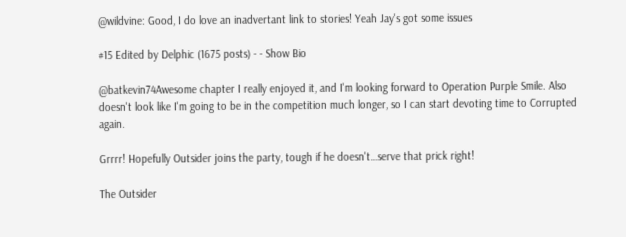@wildvine: Good, I do love an inadvertant link to stories! Yeah Jay's got some issues

#15 Edited by Delphic (1675 posts) - - Show Bio

@batkevin74Awesome chapter I really enjoyed it, and I'm looking forward to Operation Purple Smile. Also doesn't look like I'm going to be in the competition much longer, so I can start devoting time to Corrupted again.

Grrrr! Hopefully Outsider joins the party, tough if he doesn't…serve that prick right!

The Outsider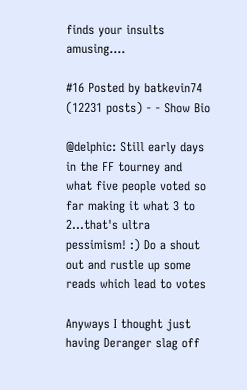finds your insults amusing....

#16 Posted by batkevin74 (12231 posts) - - Show Bio

@delphic: Still early days in the FF tourney and what five people voted so far making it what 3 to 2...that's ultra pessimism! :) Do a shout out and rustle up some reads which lead to votes

Anyways I thought just having Deranger slag off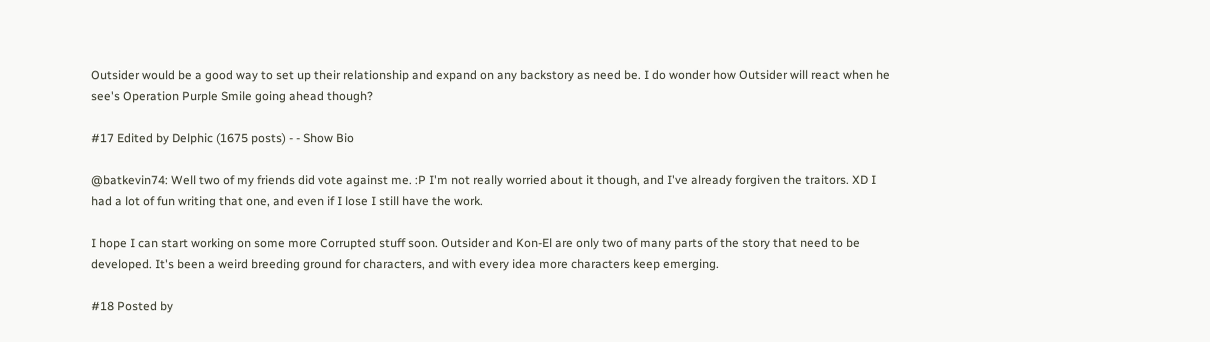Outsider would be a good way to set up their relationship and expand on any backstory as need be. I do wonder how Outsider will react when he see's Operation Purple Smile going ahead though?

#17 Edited by Delphic (1675 posts) - - Show Bio

@batkevin74: Well two of my friends did vote against me. :P I'm not really worried about it though, and I've already forgiven the traitors. XD I had a lot of fun writing that one, and even if I lose I still have the work.

I hope I can start working on some more Corrupted stuff soon. Outsider and Kon-El are only two of many parts of the story that need to be developed. It's been a weird breeding ground for characters, and with every idea more characters keep emerging.

#18 Posted by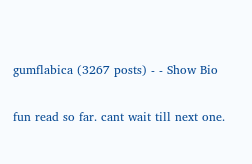gumflabica (3267 posts) - - Show Bio

fun read so far. cant wait till next one.